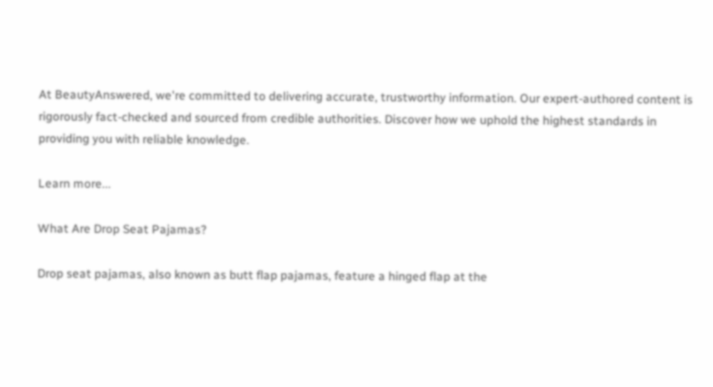At BeautyAnswered, we're committed to delivering accurate, trustworthy information. Our expert-authored content is rigorously fact-checked and sourced from credible authorities. Discover how we uphold the highest standards in providing you with reliable knowledge.

Learn more...

What Are Drop Seat Pajamas?

Drop seat pajamas, also known as butt flap pajamas, feature a hinged flap at the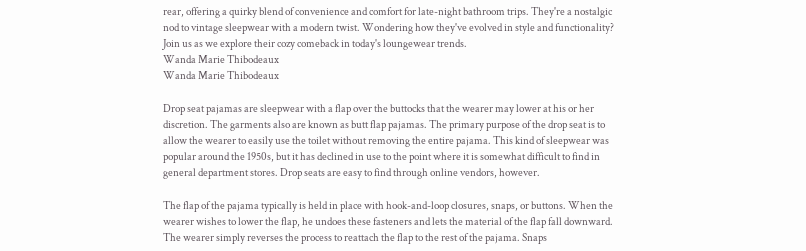rear, offering a quirky blend of convenience and comfort for late-night bathroom trips. They're a nostalgic nod to vintage sleepwear with a modern twist. Wondering how they've evolved in style and functionality? Join us as we explore their cozy comeback in today's loungewear trends.
Wanda Marie Thibodeaux
Wanda Marie Thibodeaux

Drop seat pajamas are sleepwear with a flap over the buttocks that the wearer may lower at his or her discretion. The garments also are known as butt flap pajamas. The primary purpose of the drop seat is to allow the wearer to easily use the toilet without removing the entire pajama. This kind of sleepwear was popular around the 1950s, but it has declined in use to the point where it is somewhat difficult to find in general department stores. Drop seats are easy to find through online vendors, however.

The flap of the pajama typically is held in place with hook-and-loop closures, snaps, or buttons. When the wearer wishes to lower the flap, he undoes these fasteners and lets the material of the flap fall downward. The wearer simply reverses the process to reattach the flap to the rest of the pajama. Snaps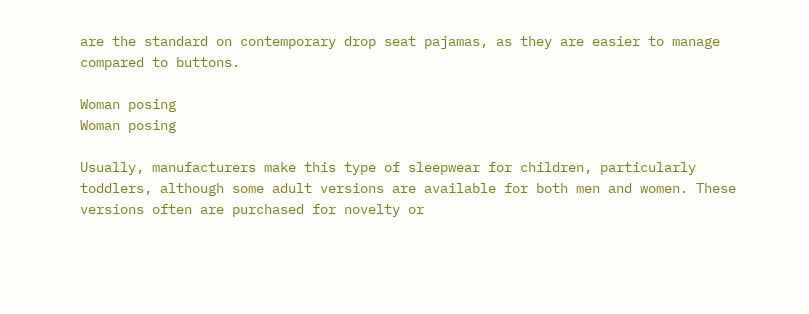are the standard on contemporary drop seat pajamas, as they are easier to manage compared to buttons.

Woman posing
Woman posing

Usually, manufacturers make this type of sleepwear for children, particularly toddlers, although some adult versions are available for both men and women. These versions often are purchased for novelty or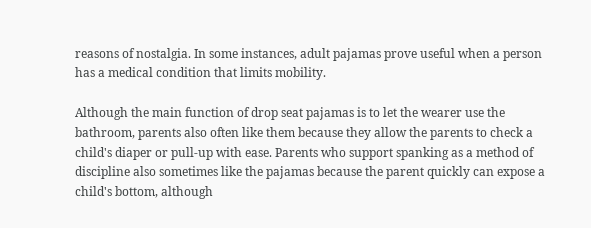reasons of nostalgia. In some instances, adult pajamas prove useful when a person has a medical condition that limits mobility.

Although the main function of drop seat pajamas is to let the wearer use the bathroom, parents also often like them because they allow the parents to check a child's diaper or pull-up with ease. Parents who support spanking as a method of discipline also sometimes like the pajamas because the parent quickly can expose a child's bottom, although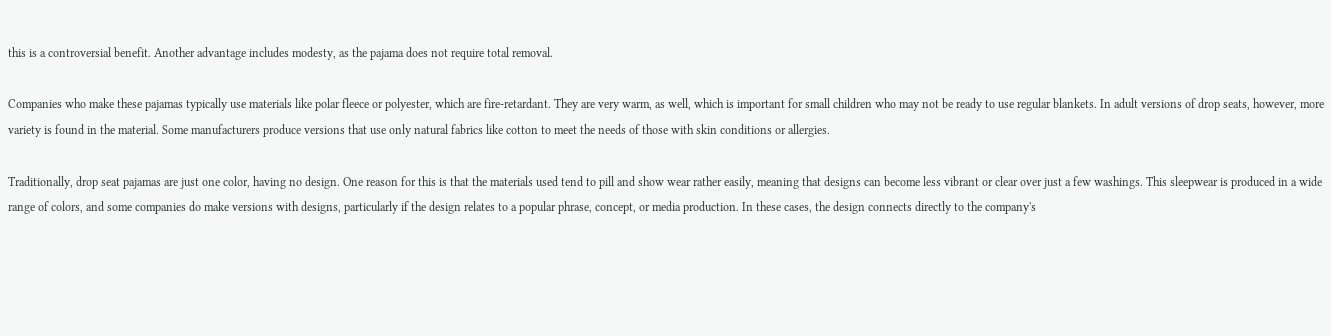this is a controversial benefit. Another advantage includes modesty, as the pajama does not require total removal.

Companies who make these pajamas typically use materials like polar fleece or polyester, which are fire-retardant. They are very warm, as well, which is important for small children who may not be ready to use regular blankets. In adult versions of drop seats, however, more variety is found in the material. Some manufacturers produce versions that use only natural fabrics like cotton to meet the needs of those with skin conditions or allergies.

Traditionally, drop seat pajamas are just one color, having no design. One reason for this is that the materials used tend to pill and show wear rather easily, meaning that designs can become less vibrant or clear over just a few washings. This sleepwear is produced in a wide range of colors, and some companies do make versions with designs, particularly if the design relates to a popular phrase, concept, or media production. In these cases, the design connects directly to the company's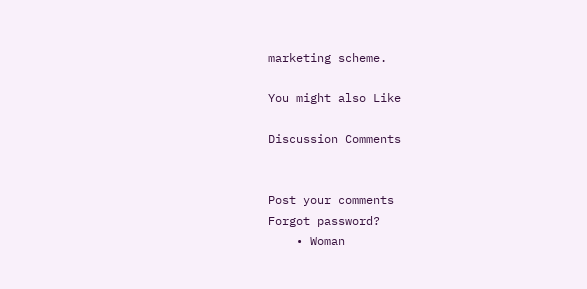marketing scheme.

You might also Like

Discussion Comments


Post your comments
Forgot password?
    • Woman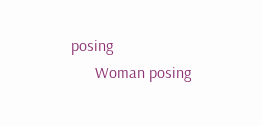posing
      Woman posing